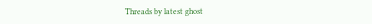Threads by latest ghost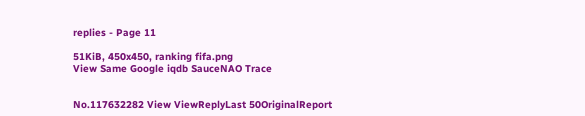replies - Page 11

51KiB, 450x450, ranking fifa.png
View Same Google iqdb SauceNAO Trace


No.117632282 View ViewReplyLast 50OriginalReport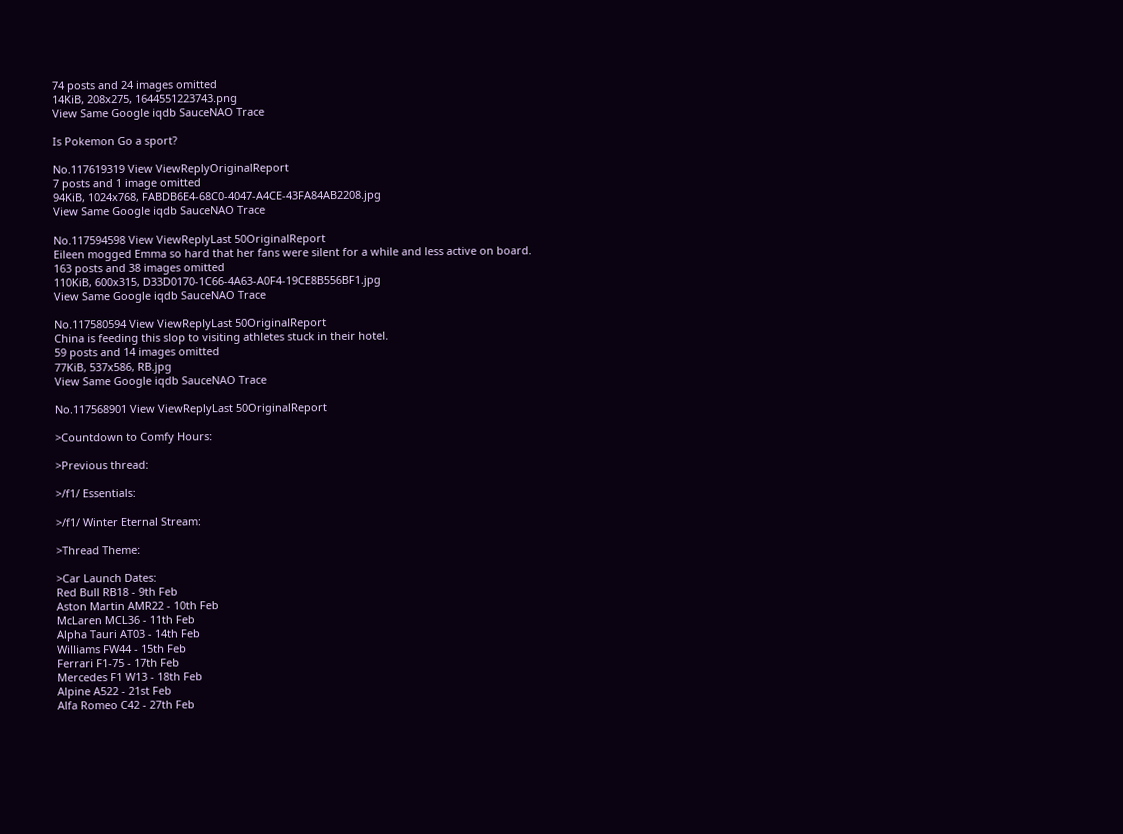74 posts and 24 images omitted
14KiB, 208x275, 1644551223743.png
View Same Google iqdb SauceNAO Trace

Is Pokemon Go a sport?

No.117619319 View ViewReplyOriginalReport
7 posts and 1 image omitted
94KiB, 1024x768, FABDB6E4-68C0-4047-A4CE-43FA84AB2208.jpg
View Same Google iqdb SauceNAO Trace

No.117594598 View ViewReplyLast 50OriginalReport
Eileen mogged Emma so hard that her fans were silent for a while and less active on board.
163 posts and 38 images omitted
110KiB, 600x315, D33D0170-1C66-4A63-A0F4-19CE8B556BF1.jpg
View Same Google iqdb SauceNAO Trace

No.117580594 View ViewReplyLast 50OriginalReport
China is feeding this slop to visiting athletes stuck in their hotel.
59 posts and 14 images omitted
77KiB, 537x586, RB.jpg
View Same Google iqdb SauceNAO Trace

No.117568901 View ViewReplyLast 50OriginalReport

>Countdown to Comfy Hours:

>Previous thread:

>/f1/ Essentials:

>/f1/ Winter Eternal Stream:

>Thread Theme:

>Car Launch Dates:
Red Bull RB18 - 9th Feb
Aston Martin AMR22 - 10th Feb
McLaren MCL36 - 11th Feb
Alpha Tauri AT03 - 14th Feb
Williams FW44 - 15th Feb
Ferrari F1-75 - 17th Feb
Mercedes F1 W13 - 18th Feb
Alpine A522 - 21st Feb
Alfa Romeo C42 - 27th Feb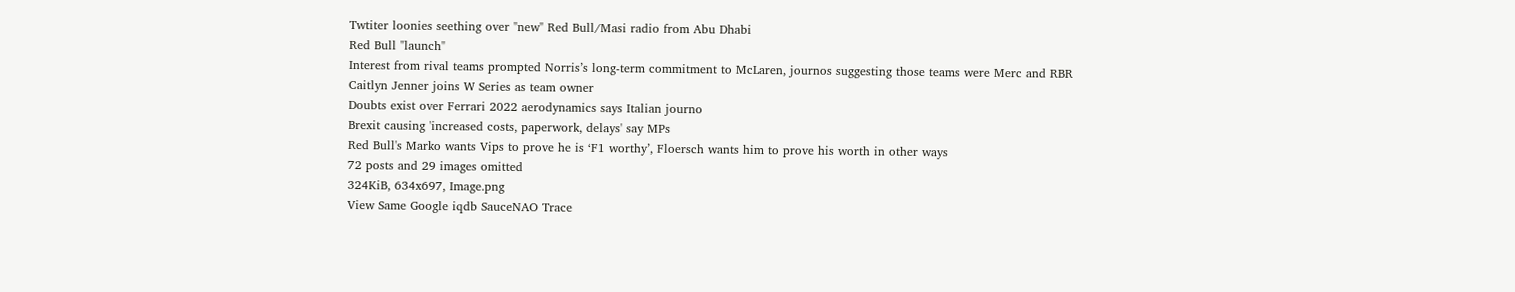Twtiter loonies seething over "new" Red Bull/Masi radio from Abu Dhabi
Red Bull "launch"
Interest from rival teams prompted Norris’s long-term commitment to McLaren, journos suggesting those teams were Merc and RBR
Caitlyn Jenner joins W Series as team owner
Doubts exist over Ferrari 2022 aerodynamics says Italian journo
Brexit causing 'increased costs, paperwork, delays' say MPs
Red Bull's Marko wants Vips to prove he is ‘F1 worthy’, Floersch wants him to prove his worth in other ways
72 posts and 29 images omitted
324KiB, 634x697, Image.png
View Same Google iqdb SauceNAO Trace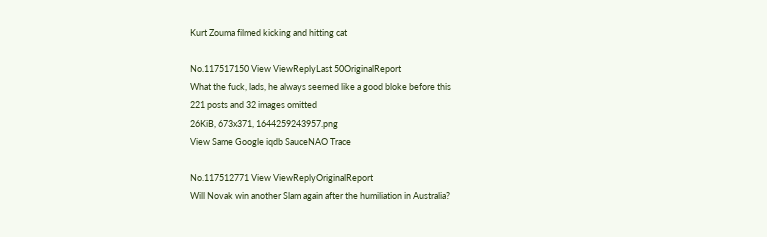Kurt Zouma filmed kicking and hitting cat

No.117517150 View ViewReplyLast 50OriginalReport
What the fuck, lads, he always seemed like a good bloke before this
221 posts and 32 images omitted
26KiB, 673x371, 1644259243957.png
View Same Google iqdb SauceNAO Trace

No.117512771 View ViewReplyOriginalReport
Will Novak win another Slam again after the humiliation in Australia?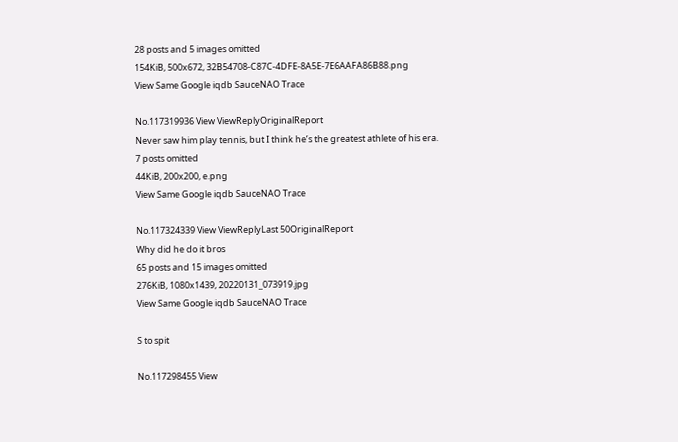28 posts and 5 images omitted
154KiB, 500x672, 32B54708-C87C-4DFE-8A5E-7E6AAFA86B88.png
View Same Google iqdb SauceNAO Trace

No.117319936 View ViewReplyOriginalReport
Never saw him play tennis, but I think he’s the greatest athlete of his era.
7 posts omitted
44KiB, 200x200, e.png
View Same Google iqdb SauceNAO Trace

No.117324339 View ViewReplyLast 50OriginalReport
Why did he do it bros
65 posts and 15 images omitted
276KiB, 1080x1439, 20220131_073919.jpg
View Same Google iqdb SauceNAO Trace

S to spit

No.117298455 View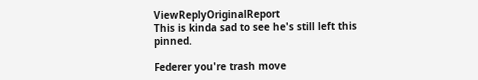ViewReplyOriginalReport
This is kinda sad to see he's still left this pinned.

Federer you're trash move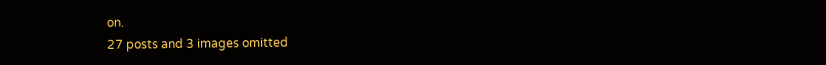on.
27 posts and 3 images omitted